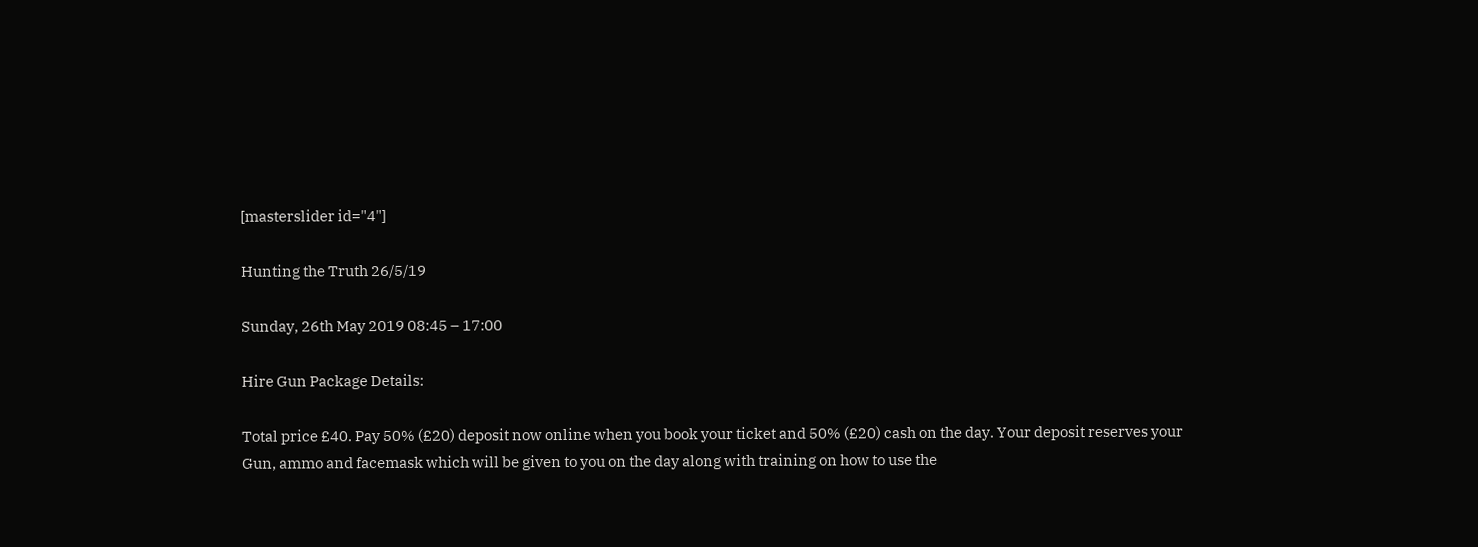[masterslider id="4"]

Hunting the Truth 26/5/19

Sunday, 26th May 2019 08:45 – 17:00

Hire Gun Package Details:

Total price £40. Pay 50% (£20) deposit now online when you book your ticket and 50% (£20) cash on the day. Your deposit reserves your Gun, ammo and facemask which will be given to you on the day along with training on how to use the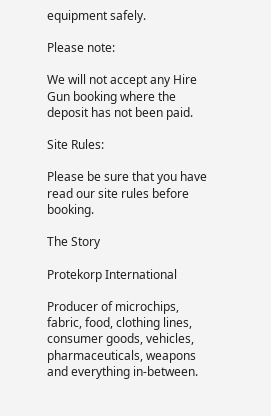equipment safely.

Please note:

We will not accept any Hire Gun booking where the deposit has not been paid.

Site Rules:

Please be sure that you have read our site rules before booking.

The Story

Protekorp International

Producer of microchips, fabric, food, clothing lines, consumer goods, vehicles, pharmaceuticals, weapons and everything in-between.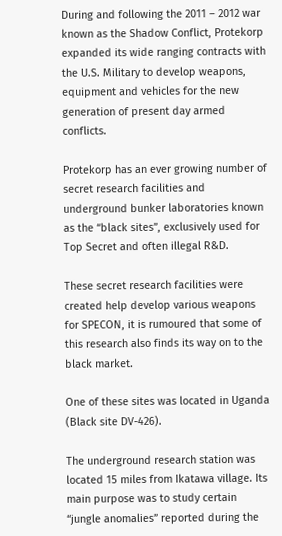During and following the 2011 – 2012 war known as the Shadow Conflict, Protekorp expanded its wide ranging contracts with the U.S. Military to develop weapons, equipment and vehicles for the new generation of present day armed conflicts.

Protekorp has an ever growing number of secret research facilities and underground bunker laboratories known as the “black sites”, exclusively used for Top Secret and often illegal R&D.

These secret research facilities were created help develop various weapons for SPECON, it is rumoured that some of this research also finds its way on to the black market.

One of these sites was located in Uganda (Black site DV-426).

The underground research station was located 15 miles from Ikatawa village. Its main purpose was to study certain “jungle anomalies” reported during the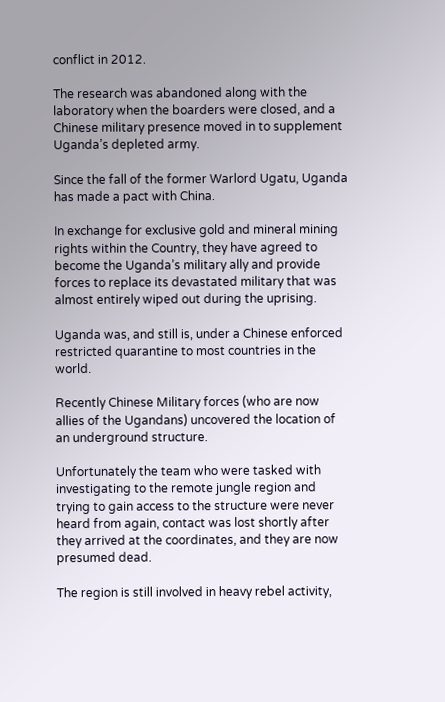conflict in 2012.

The research was abandoned along with the laboratory when the boarders were closed, and a Chinese military presence moved in to supplement Uganda’s depleted army.

Since the fall of the former Warlord Ugatu, Uganda has made a pact with China.

In exchange for exclusive gold and mineral mining rights within the Country, they have agreed to become the Uganda’s military ally and provide forces to replace its devastated military that was almost entirely wiped out during the uprising.

Uganda was, and still is, under a Chinese enforced restricted quarantine to most countries in the world.

Recently Chinese Military forces (who are now allies of the Ugandans) uncovered the location of an underground structure.

Unfortunately the team who were tasked with investigating to the remote jungle region and trying to gain access to the structure were never heard from again, contact was lost shortly after they arrived at the coordinates, and they are now presumed dead.

The region is still involved in heavy rebel activity,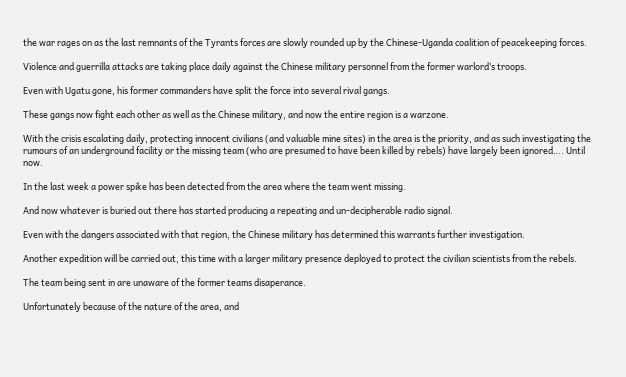the war rages on as the last remnants of the Tyrants forces are slowly rounded up by the Chinese-Uganda coalition of peacekeeping forces.

Violence and guerrilla attacks are taking place daily against the Chinese military personnel from the former warlord’s troops.

Even with Ugatu gone, his former commanders have split the force into several rival gangs.

These gangs now fight each other as well as the Chinese military, and now the entire region is a warzone.

With the crisis escalating daily, protecting innocent civilians (and valuable mine sites) in the area is the priority, and as such investigating the rumours of an underground facility or the missing team (who are presumed to have been killed by rebels) have largely been ignored…. Until now.

In the last week a power spike has been detected from the area where the team went missing.

And now whatever is buried out there has started producing a repeating and un-decipherable radio signal.

Even with the dangers associated with that region, the Chinese military has determined this warrants further investigation.

Another expedition will be carried out, this time with a larger military presence deployed to protect the civilian scientists from the rebels.

The team being sent in are unaware of the former teams disaperance.

Unfortunately because of the nature of the area, and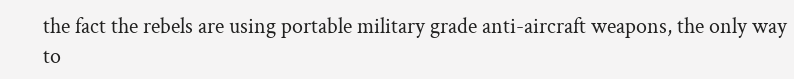the fact the rebels are using portable military grade anti-aircraft weapons, the only way to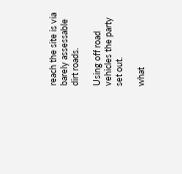reach the site is via barely assessable dirt roads.

Using off road vehicles the party set out.

what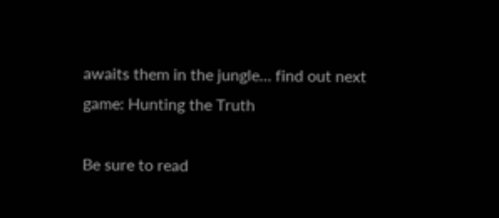awaits them in the jungle… find out next game: Hunting the Truth

Be sure to read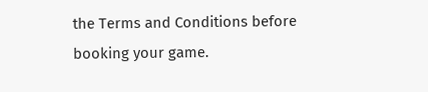the Terms and Conditions before booking your game.